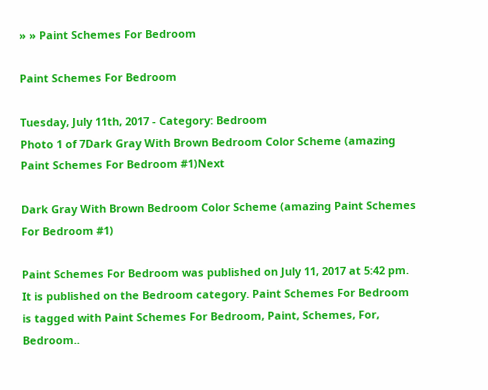» » Paint Schemes For Bedroom

Paint Schemes For Bedroom

Tuesday, July 11th, 2017 - Category: Bedroom
Photo 1 of 7Dark Gray With Brown Bedroom Color Scheme (amazing Paint Schemes For Bedroom #1)Next

Dark Gray With Brown Bedroom Color Scheme (amazing Paint Schemes For Bedroom #1)

Paint Schemes For Bedroom was published on July 11, 2017 at 5:42 pm. It is published on the Bedroom category. Paint Schemes For Bedroom is tagged with Paint Schemes For Bedroom, Paint, Schemes, For, Bedroom..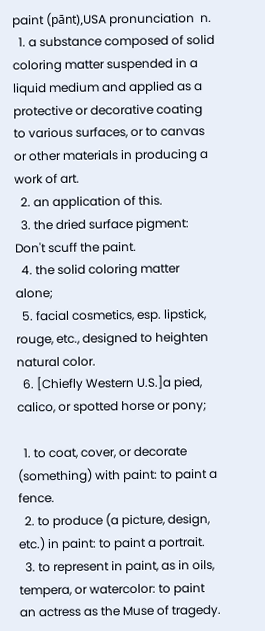paint (pānt),USA pronunciation  n.
  1. a substance composed of solid coloring matter suspended in a liquid medium and applied as a protective or decorative coating to various surfaces, or to canvas or other materials in producing a work of art.
  2. an application of this.
  3. the dried surface pigment: Don't scuff the paint.
  4. the solid coloring matter alone;
  5. facial cosmetics, esp. lipstick, rouge, etc., designed to heighten natural color.
  6. [Chiefly Western U.S.]a pied, calico, or spotted horse or pony;

  1. to coat, cover, or decorate (something) with paint: to paint a fence.
  2. to produce (a picture, design, etc.) in paint: to paint a portrait.
  3. to represent in paint, as in oils, tempera, or watercolor: to paint an actress as the Muse of tragedy.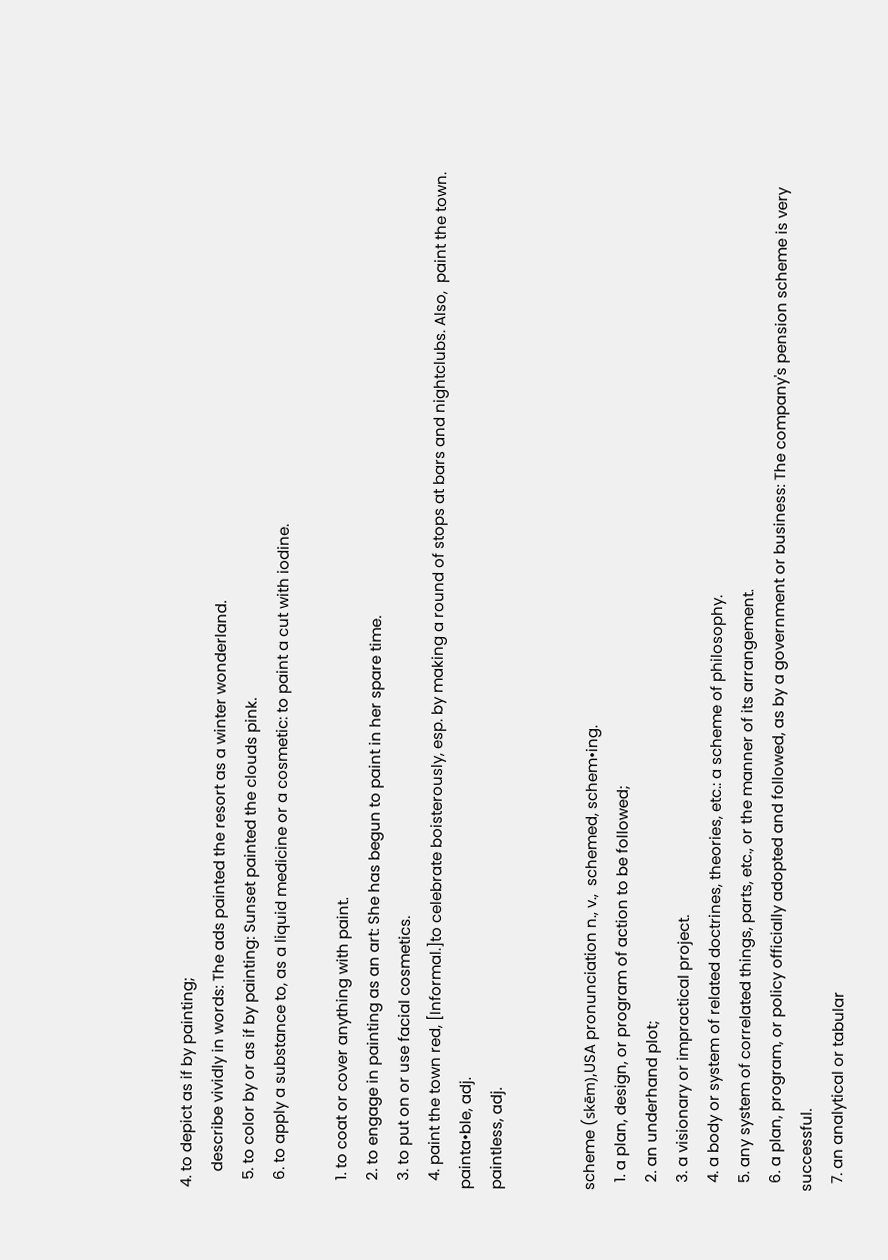4. to depict as if by painting;
    describe vividly in words: The ads painted the resort as a winter wonderland.
  5. to color by or as if by painting: Sunset painted the clouds pink.
  6. to apply a substance to, as a liquid medicine or a cosmetic: to paint a cut with iodine.

  1. to coat or cover anything with paint.
  2. to engage in painting as an art: She has begun to paint in her spare time.
  3. to put on or use facial cosmetics.
  4. paint the town red, [Informal.]to celebrate boisterously, esp. by making a round of stops at bars and nightclubs. Also,  paint the town.
painta•ble, adj.
paintless, adj.


scheme (skēm),USA pronunciation n., v.,  schemed, schem•ing.
  1. a plan, design, or program of action to be followed;
  2. an underhand plot;
  3. a visionary or impractical project.
  4. a body or system of related doctrines, theories, etc.: a scheme of philosophy.
  5. any system of correlated things, parts, etc., or the manner of its arrangement.
  6. a plan, program, or policy officially adopted and followed, as by a government or business: The company's pension scheme is very successful.
  7. an analytical or tabular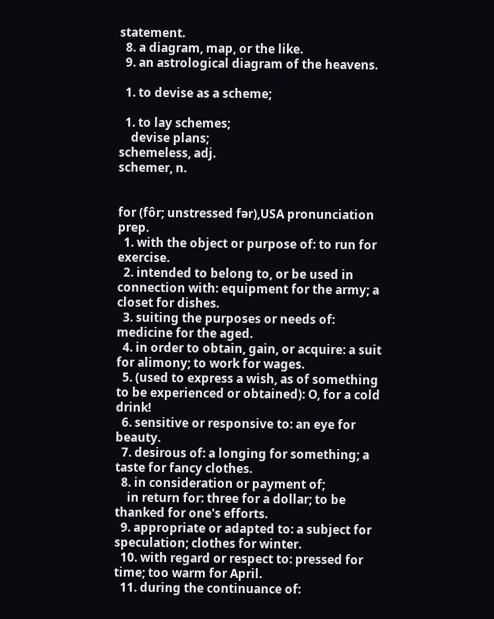statement.
  8. a diagram, map, or the like.
  9. an astrological diagram of the heavens.

  1. to devise as a scheme;

  1. to lay schemes;
    devise plans;
schemeless, adj.
schemer, n.


for (fôr; unstressed fər),USA pronunciation prep.
  1. with the object or purpose of: to run for exercise.
  2. intended to belong to, or be used in connection with: equipment for the army; a closet for dishes.
  3. suiting the purposes or needs of: medicine for the aged.
  4. in order to obtain, gain, or acquire: a suit for alimony; to work for wages.
  5. (used to express a wish, as of something to be experienced or obtained): O, for a cold drink!
  6. sensitive or responsive to: an eye for beauty.
  7. desirous of: a longing for something; a taste for fancy clothes.
  8. in consideration or payment of;
    in return for: three for a dollar; to be thanked for one's efforts.
  9. appropriate or adapted to: a subject for speculation; clothes for winter.
  10. with regard or respect to: pressed for time; too warm for April.
  11. during the continuance of: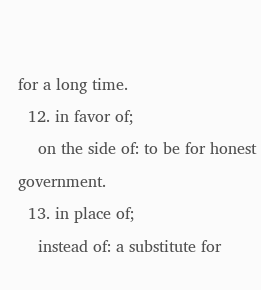for a long time.
  12. in favor of;
    on the side of: to be for honest government.
  13. in place of;
    instead of: a substitute for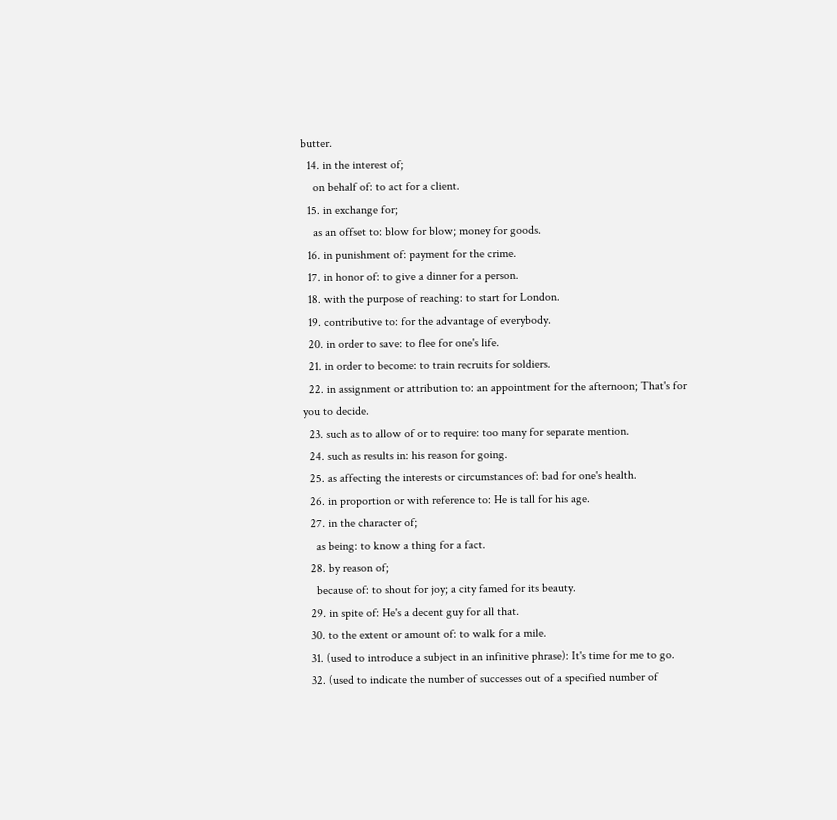butter.
  14. in the interest of;
    on behalf of: to act for a client.
  15. in exchange for;
    as an offset to: blow for blow; money for goods.
  16. in punishment of: payment for the crime.
  17. in honor of: to give a dinner for a person.
  18. with the purpose of reaching: to start for London.
  19. contributive to: for the advantage of everybody.
  20. in order to save: to flee for one's life.
  21. in order to become: to train recruits for soldiers.
  22. in assignment or attribution to: an appointment for the afternoon; That's for you to decide.
  23. such as to allow of or to require: too many for separate mention.
  24. such as results in: his reason for going.
  25. as affecting the interests or circumstances of: bad for one's health.
  26. in proportion or with reference to: He is tall for his age.
  27. in the character of;
    as being: to know a thing for a fact.
  28. by reason of;
    because of: to shout for joy; a city famed for its beauty.
  29. in spite of: He's a decent guy for all that.
  30. to the extent or amount of: to walk for a mile.
  31. (used to introduce a subject in an infinitive phrase): It's time for me to go.
  32. (used to indicate the number of successes out of a specified number of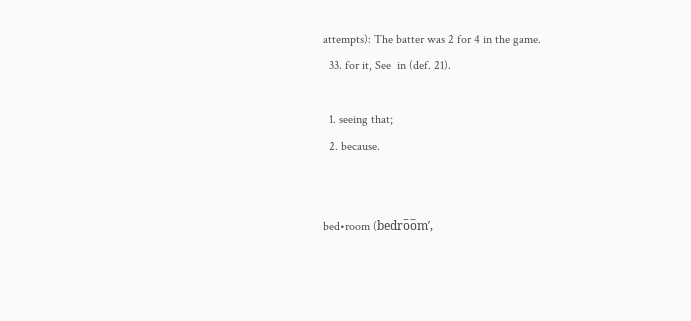attempts): The batter was 2 for 4 in the game.
  33. for it, See  in (def. 21).

  1. seeing that;
  2. because.


bed•room (bedro̅o̅m′,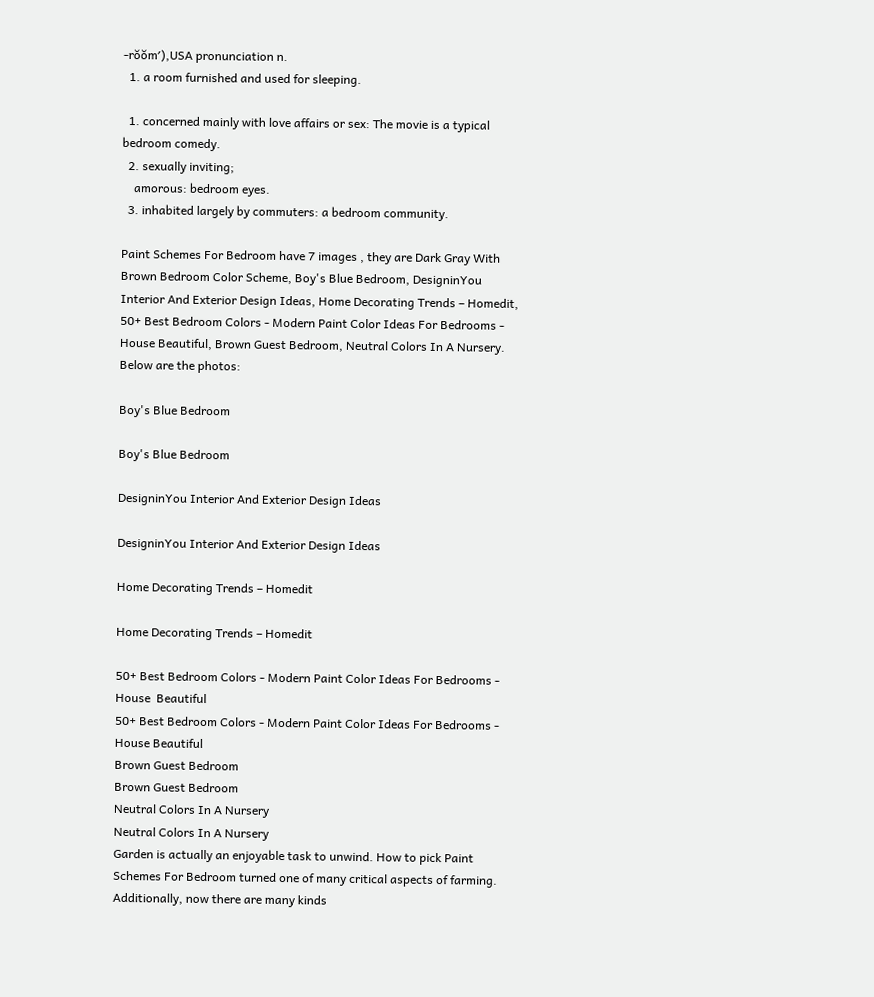-rŏŏm′),USA pronunciation n.
  1. a room furnished and used for sleeping.

  1. concerned mainly with love affairs or sex: The movie is a typical bedroom comedy.
  2. sexually inviting;
    amorous: bedroom eyes.
  3. inhabited largely by commuters: a bedroom community.

Paint Schemes For Bedroom have 7 images , they are Dark Gray With Brown Bedroom Color Scheme, Boy's Blue Bedroom, DesigninYou Interior And Exterior Design Ideas, Home Decorating Trends – Homedit, 50+ Best Bedroom Colors - Modern Paint Color Ideas For Bedrooms - House Beautiful, Brown Guest Bedroom, Neutral Colors In A Nursery. Below are the photos:

Boy's Blue Bedroom

Boy's Blue Bedroom

DesigninYou Interior And Exterior Design Ideas

DesigninYou Interior And Exterior Design Ideas

Home Decorating Trends – Homedit

Home Decorating Trends – Homedit

50+ Best Bedroom Colors - Modern Paint Color Ideas For Bedrooms - House  Beautiful
50+ Best Bedroom Colors - Modern Paint Color Ideas For Bedrooms - House Beautiful
Brown Guest Bedroom
Brown Guest Bedroom
Neutral Colors In A Nursery
Neutral Colors In A Nursery
Garden is actually an enjoyable task to unwind. How to pick Paint Schemes For Bedroom turned one of many critical aspects of farming. Additionally, now there are many kinds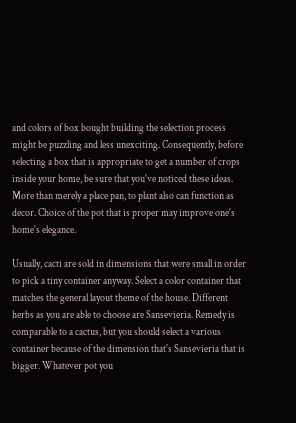and colors of box bought building the selection process might be puzzling and less unexciting. Consequently, before selecting a box that is appropriate to get a number of crops inside your home, be sure that you've noticed these ideas. More than merely a place pan, to plant also can function as decor. Choice of the pot that is proper may improve one's home's elegance.

Usually, cacti are sold in dimensions that were small in order to pick a tiny container anyway. Select a color container that matches the general layout theme of the house. Different herbs as you are able to choose are Sansevieria. Remedy is comparable to a cactus, but you should select a various container because of the dimension that's Sansevieria that is bigger. Whatever pot you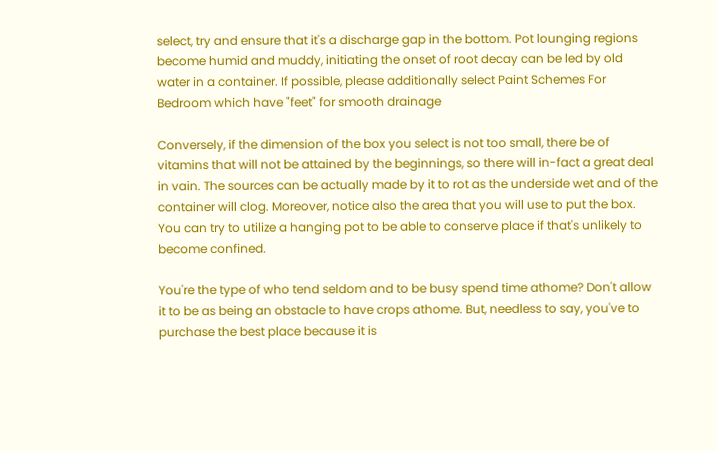select, try and ensure that it's a discharge gap in the bottom. Pot lounging regions become humid and muddy, initiating the onset of root decay can be led by old water in a container. If possible, please additionally select Paint Schemes For Bedroom which have "feet" for smooth drainage

Conversely, if the dimension of the box you select is not too small, there be of vitamins that will not be attained by the beginnings, so there will in-fact a great deal in vain. The sources can be actually made by it to rot as the underside wet and of the container will clog. Moreover, notice also the area that you will use to put the box. You can try to utilize a hanging pot to be able to conserve place if that's unlikely to become confined.

You're the type of who tend seldom and to be busy spend time athome? Don't allow it to be as being an obstacle to have crops athome. But, needless to say, you've to purchase the best place because it is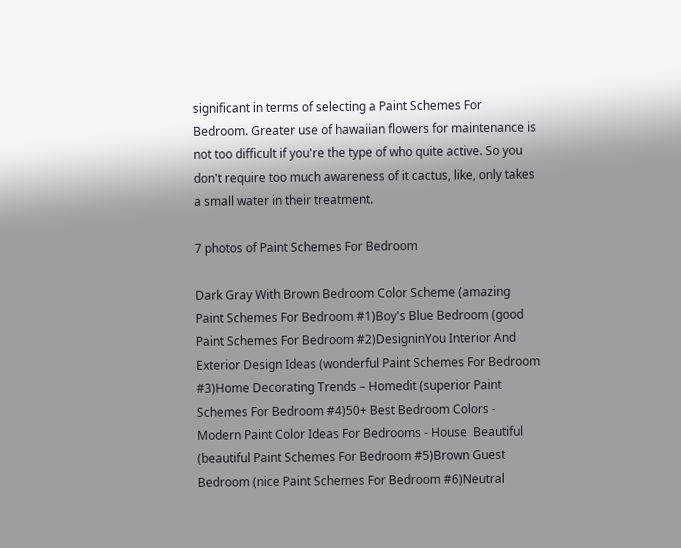significant in terms of selecting a Paint Schemes For Bedroom. Greater use of hawaiian flowers for maintenance is not too difficult if you're the type of who quite active. So you don't require too much awareness of it cactus, like, only takes a small water in their treatment.

7 photos of Paint Schemes For Bedroom

Dark Gray With Brown Bedroom Color Scheme (amazing Paint Schemes For Bedroom #1)Boy's Blue Bedroom (good Paint Schemes For Bedroom #2)DesigninYou Interior And Exterior Design Ideas (wonderful Paint Schemes For Bedroom #3)Home Decorating Trends – Homedit (superior Paint Schemes For Bedroom #4)50+ Best Bedroom Colors - Modern Paint Color Ideas For Bedrooms - House  Beautiful (beautiful Paint Schemes For Bedroom #5)Brown Guest Bedroom (nice Paint Schemes For Bedroom #6)Neutral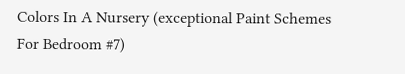Colors In A Nursery (exceptional Paint Schemes For Bedroom #7)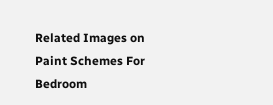Related Images on Paint Schemes For Bedroom